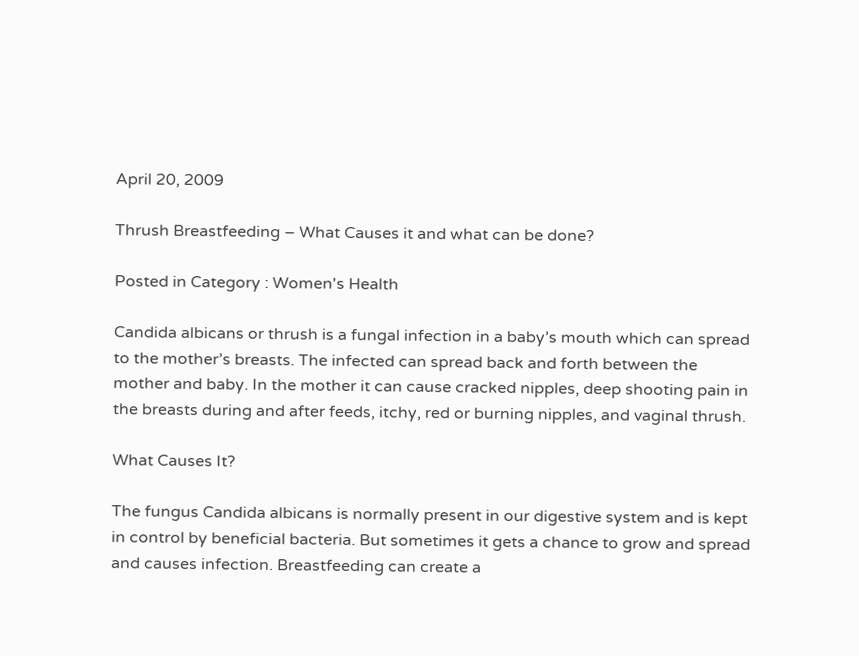April 20, 2009

Thrush Breastfeeding – What Causes it and what can be done?

Posted in Category : Women's Health

Candida albicans or thrush is a fungal infection in a baby’s mouth which can spread to the mother’s breasts. The infected can spread back and forth between the mother and baby. In the mother it can cause cracked nipples, deep shooting pain in the breasts during and after feeds, itchy, red or burning nipples, and vaginal thrush.

What Causes It?

The fungus Candida albicans is normally present in our digestive system and is kept in control by beneficial bacteria. But sometimes it gets a chance to grow and spread and causes infection. Breastfeeding can create a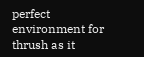perfect environment for thrush as it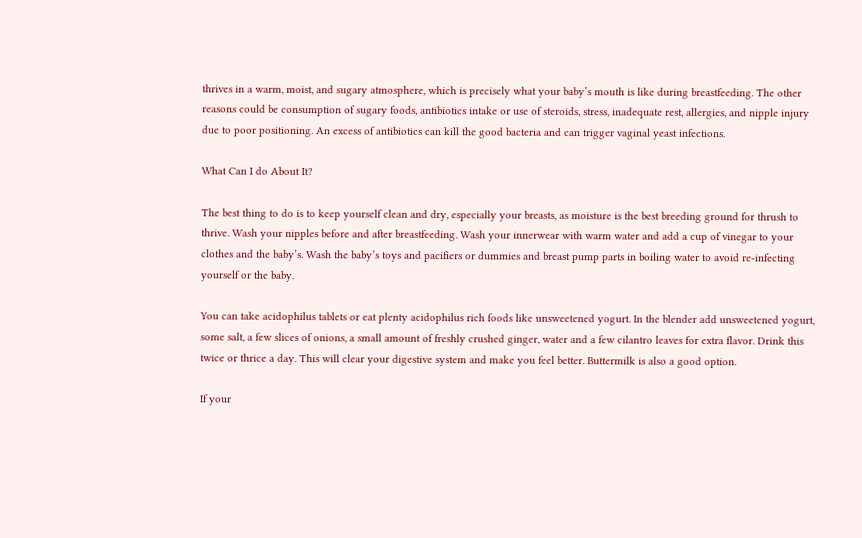thrives in a warm, moist, and sugary atmosphere, which is precisely what your baby’s mouth is like during breastfeeding. The other reasons could be consumption of sugary foods, antibiotics intake or use of steroids, stress, inadequate rest, allergies, and nipple injury due to poor positioning. An excess of antibiotics can kill the good bacteria and can trigger vaginal yeast infections.

What Can I do About It?

The best thing to do is to keep yourself clean and dry, especially your breasts, as moisture is the best breeding ground for thrush to thrive. Wash your nipples before and after breastfeeding. Wash your innerwear with warm water and add a cup of vinegar to your clothes and the baby’s. Wash the baby’s toys and pacifiers or dummies and breast pump parts in boiling water to avoid re-infecting yourself or the baby.

You can take acidophilus tablets or eat plenty acidophilus rich foods like unsweetened yogurt. In the blender add unsweetened yogurt, some salt, a few slices of onions, a small amount of freshly crushed ginger, water and a few cilantro leaves for extra flavor. Drink this twice or thrice a day. This will clear your digestive system and make you feel better. Buttermilk is also a good option.

If your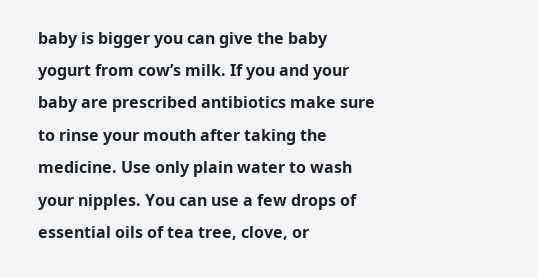baby is bigger you can give the baby yogurt from cow’s milk. If you and your baby are prescribed antibiotics make sure to rinse your mouth after taking the medicine. Use only plain water to wash your nipples. You can use a few drops of essential oils of tea tree, clove, or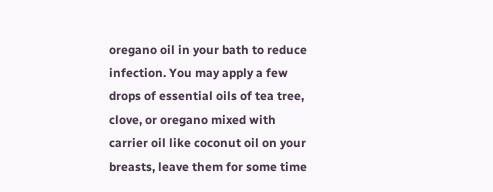oregano oil in your bath to reduce infection. You may apply a few drops of essential oils of tea tree, clove, or oregano mixed with carrier oil like coconut oil on your breasts, leave them for some time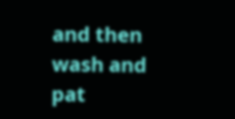and then wash and pat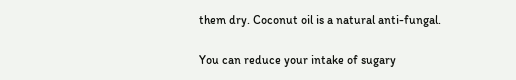them dry. Coconut oil is a natural anti-fungal.

You can reduce your intake of sugary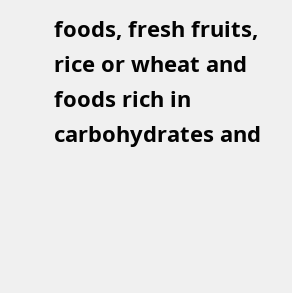foods, fresh fruits, rice or wheat and foods rich in carbohydrates and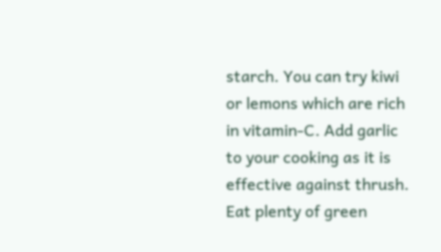starch. You can try kiwi or lemons which are rich in vitamin-C. Add garlic to your cooking as it is effective against thrush. Eat plenty of green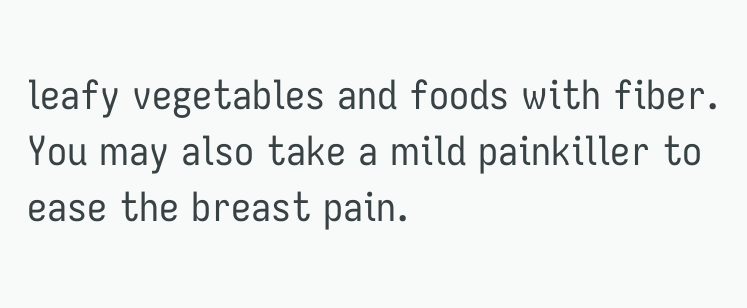leafy vegetables and foods with fiber. You may also take a mild painkiller to ease the breast pain.